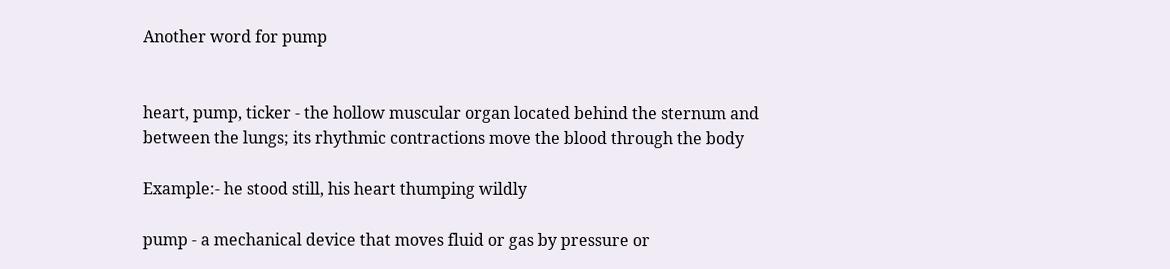Another word for pump


heart, pump, ticker - the hollow muscular organ located behind the sternum and between the lungs; its rhythmic contractions move the blood through the body

Example:- he stood still, his heart thumping wildly

pump - a mechanical device that moves fluid or gas by pressure or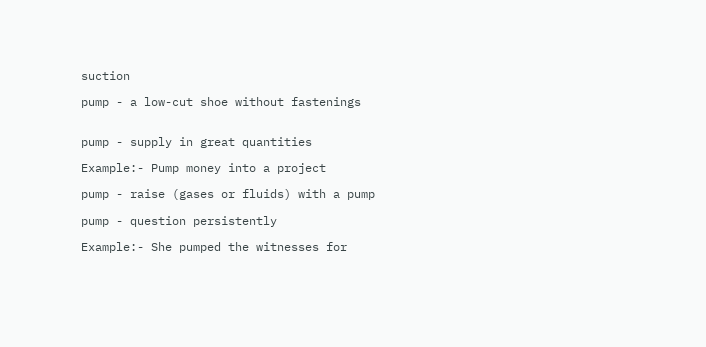suction

pump - a low-cut shoe without fastenings


pump - supply in great quantities

Example:- Pump money into a project

pump - raise (gases or fluids) with a pump

pump - question persistently

Example:- She pumped the witnesses for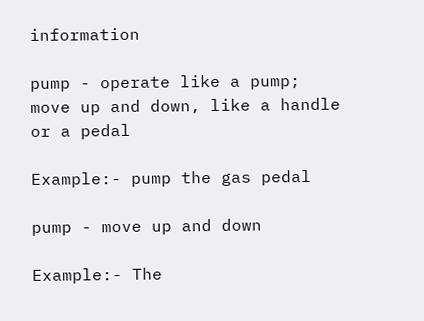information

pump - operate like a pump; move up and down, like a handle or a pedal

Example:- pump the gas pedal

pump - move up and down

Example:- The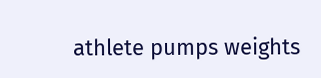athlete pumps weights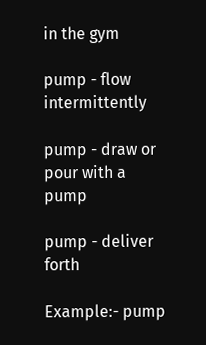in the gym

pump - flow intermittently

pump - draw or pour with a pump

pump - deliver forth

Example:- pump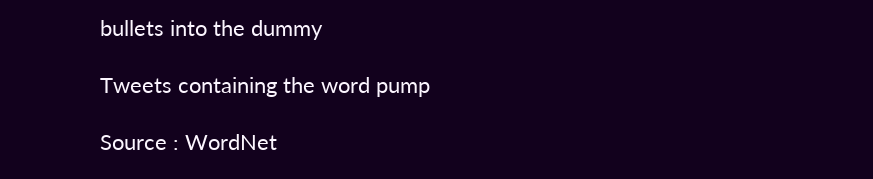bullets into the dummy

Tweets containing the word pump

Source : WordNet